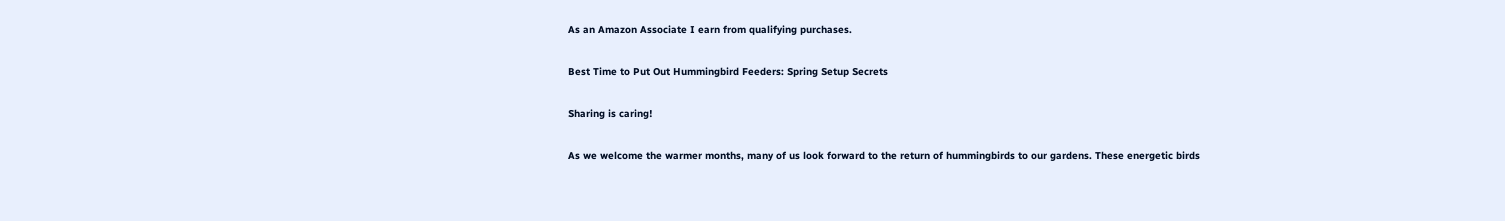As an Amazon Associate I earn from qualifying purchases.

Best Time to Put Out Hummingbird Feeders: Spring Setup Secrets

Sharing is caring!

As we welcome the warmer months, many of us look forward to the return of hummingbirds to our gardens. These energetic birds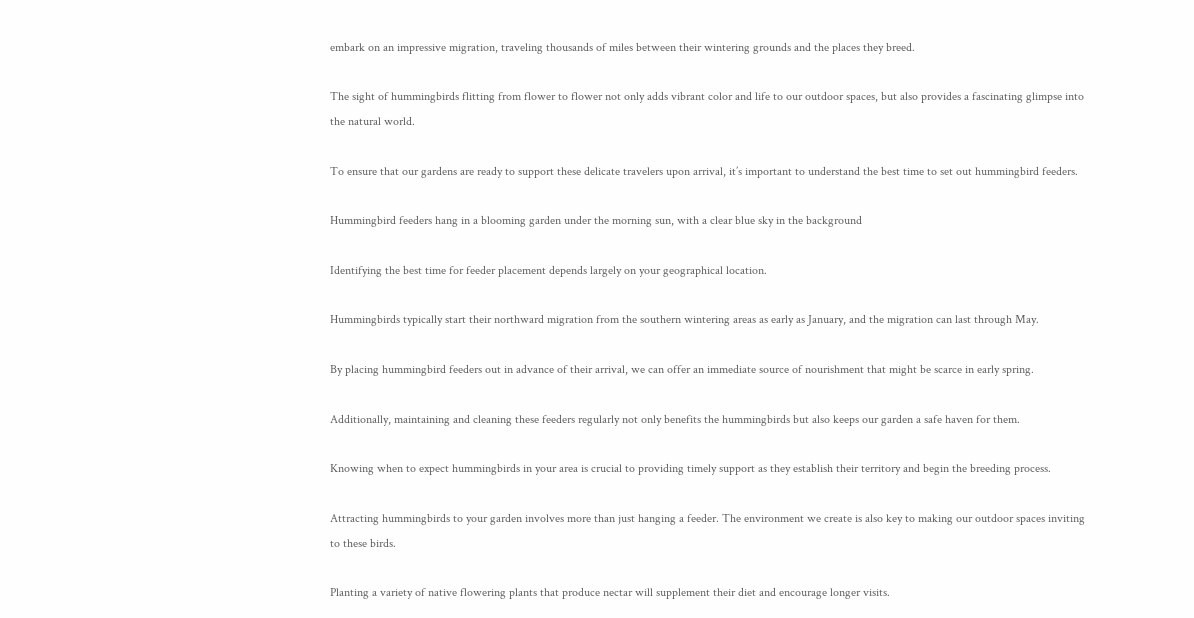embark on an impressive migration, traveling thousands of miles between their wintering grounds and the places they breed.

The sight of hummingbirds flitting from flower to flower not only adds vibrant color and life to our outdoor spaces, but also provides a fascinating glimpse into the natural world.

To ensure that our gardens are ready to support these delicate travelers upon arrival, it’s important to understand the best time to set out hummingbird feeders.

Hummingbird feeders hang in a blooming garden under the morning sun, with a clear blue sky in the background

Identifying the best time for feeder placement depends largely on your geographical location.

Hummingbirds typically start their northward migration from the southern wintering areas as early as January, and the migration can last through May.

By placing hummingbird feeders out in advance of their arrival, we can offer an immediate source of nourishment that might be scarce in early spring.

Additionally, maintaining and cleaning these feeders regularly not only benefits the hummingbirds but also keeps our garden a safe haven for them.

Knowing when to expect hummingbirds in your area is crucial to providing timely support as they establish their territory and begin the breeding process.

Attracting hummingbirds to your garden involves more than just hanging a feeder. The environment we create is also key to making our outdoor spaces inviting to these birds.

Planting a variety of native flowering plants that produce nectar will supplement their diet and encourage longer visits.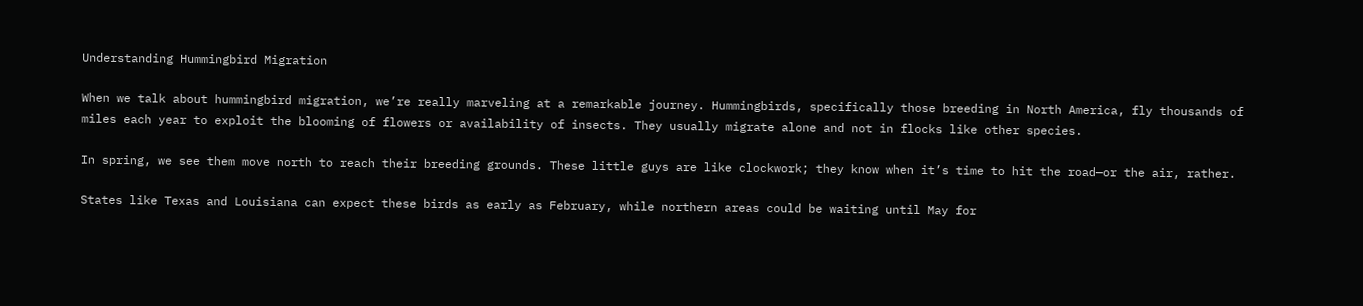Understanding Hummingbird Migration

When we talk about hummingbird migration, we’re really marveling at a remarkable journey. Hummingbirds, specifically those breeding in North America, fly thousands of miles each year to exploit the blooming of flowers or availability of insects. They usually migrate alone and not in flocks like other species.

In spring, we see them move north to reach their breeding grounds. These little guys are like clockwork; they know when it’s time to hit the road—or the air, rather.

States like Texas and Louisiana can expect these birds as early as February, while northern areas could be waiting until May for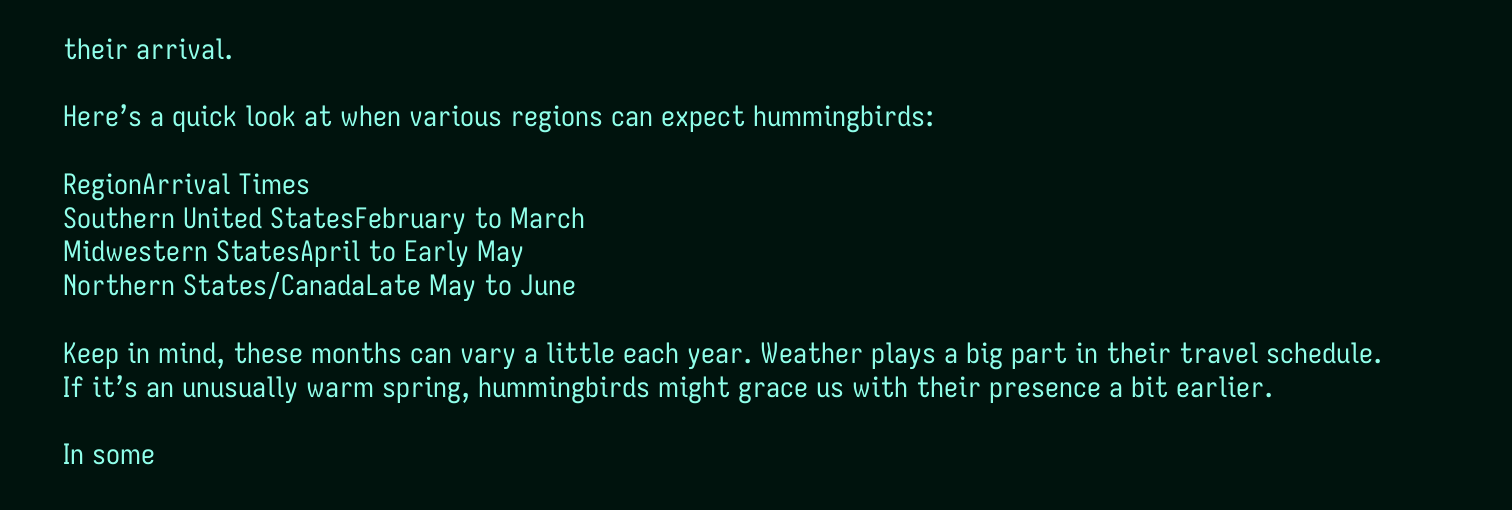their arrival.

Here’s a quick look at when various regions can expect hummingbirds:

RegionArrival Times
Southern United StatesFebruary to March
Midwestern StatesApril to Early May
Northern States/CanadaLate May to June

Keep in mind, these months can vary a little each year. Weather plays a big part in their travel schedule. If it’s an unusually warm spring, hummingbirds might grace us with their presence a bit earlier.

In some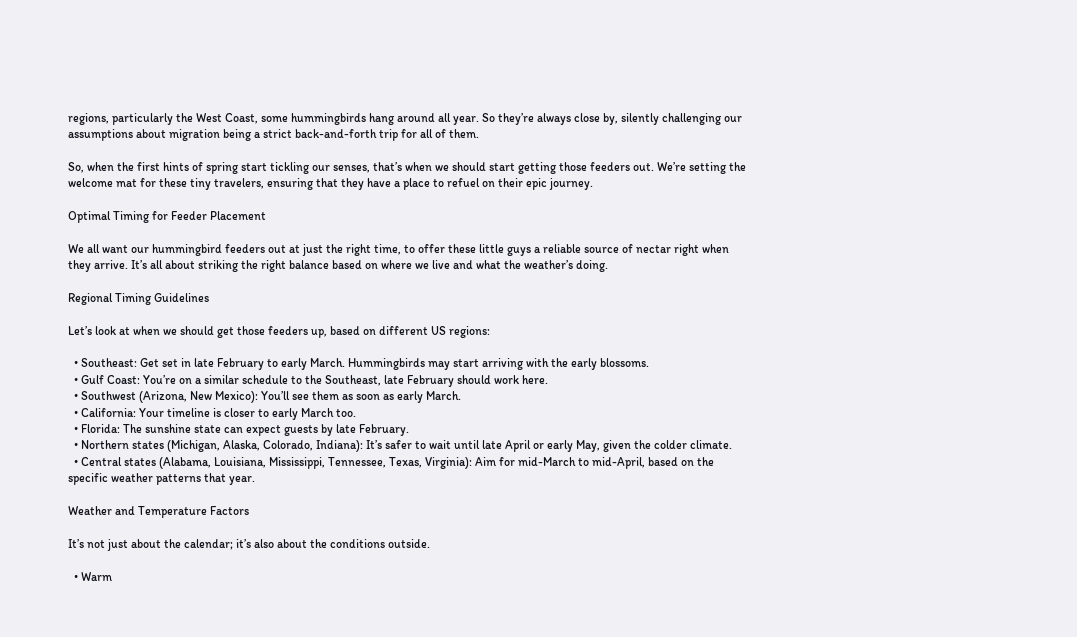regions, particularly the West Coast, some hummingbirds hang around all year. So they’re always close by, silently challenging our assumptions about migration being a strict back-and-forth trip for all of them.

So, when the first hints of spring start tickling our senses, that’s when we should start getting those feeders out. We’re setting the welcome mat for these tiny travelers, ensuring that they have a place to refuel on their epic journey.

Optimal Timing for Feeder Placement

We all want our hummingbird feeders out at just the right time, to offer these little guys a reliable source of nectar right when they arrive. It’s all about striking the right balance based on where we live and what the weather’s doing.

Regional Timing Guidelines

Let’s look at when we should get those feeders up, based on different US regions:

  • Southeast: Get set in late February to early March. Hummingbirds may start arriving with the early blossoms.
  • Gulf Coast: You’re on a similar schedule to the Southeast, late February should work here.
  • Southwest (Arizona, New Mexico): You’ll see them as soon as early March.
  • California: Your timeline is closer to early March too.
  • Florida: The sunshine state can expect guests by late February.
  • Northern states (Michigan, Alaska, Colorado, Indiana): It’s safer to wait until late April or early May, given the colder climate.
  • Central states (Alabama, Louisiana, Mississippi, Tennessee, Texas, Virginia): Aim for mid-March to mid-April, based on the specific weather patterns that year.

Weather and Temperature Factors

It’s not just about the calendar; it’s also about the conditions outside.

  • Warm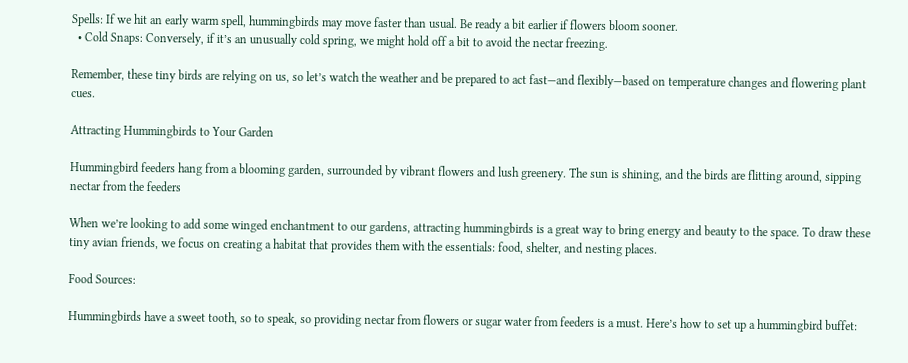Spells: If we hit an early warm spell, hummingbirds may move faster than usual. Be ready a bit earlier if flowers bloom sooner.
  • Cold Snaps: Conversely, if it’s an unusually cold spring, we might hold off a bit to avoid the nectar freezing.

Remember, these tiny birds are relying on us, so let’s watch the weather and be prepared to act fast—and flexibly—based on temperature changes and flowering plant cues.

Attracting Hummingbirds to Your Garden

Hummingbird feeders hang from a blooming garden, surrounded by vibrant flowers and lush greenery. The sun is shining, and the birds are flitting around, sipping nectar from the feeders

When we’re looking to add some winged enchantment to our gardens, attracting hummingbirds is a great way to bring energy and beauty to the space. To draw these tiny avian friends, we focus on creating a habitat that provides them with the essentials: food, shelter, and nesting places.

Food Sources:

Hummingbirds have a sweet tooth, so to speak, so providing nectar from flowers or sugar water from feeders is a must. Here’s how to set up a hummingbird buffet: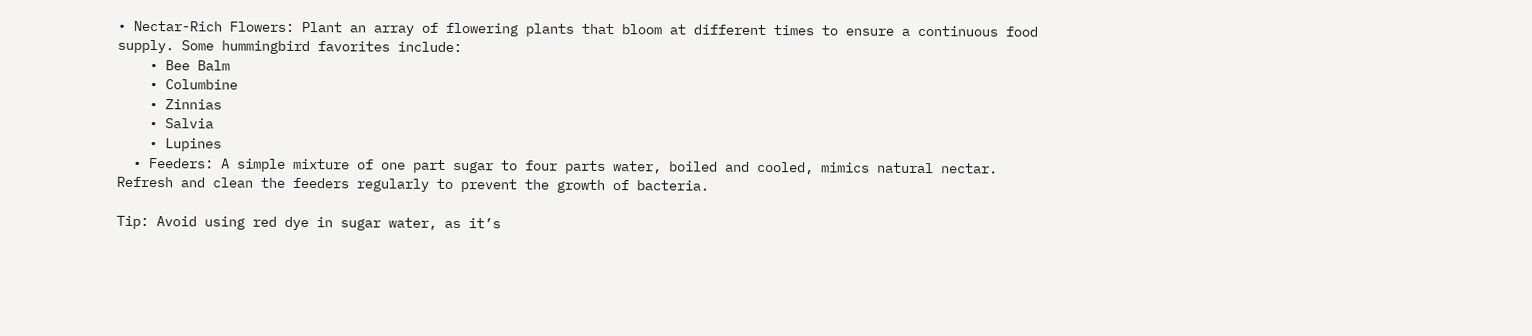• Nectar-Rich Flowers: Plant an array of flowering plants that bloom at different times to ensure a continuous food supply. Some hummingbird favorites include:
    • Bee Balm
    • Columbine
    • Zinnias
    • Salvia
    • Lupines
  • Feeders: A simple mixture of one part sugar to four parts water, boiled and cooled, mimics natural nectar. Refresh and clean the feeders regularly to prevent the growth of bacteria.

Tip: Avoid using red dye in sugar water, as it’s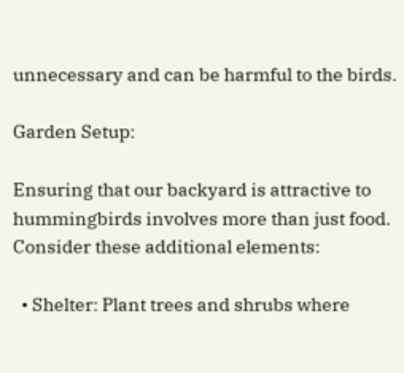unnecessary and can be harmful to the birds.

Garden Setup:

Ensuring that our backyard is attractive to hummingbirds involves more than just food. Consider these additional elements:

  • Shelter: Plant trees and shrubs where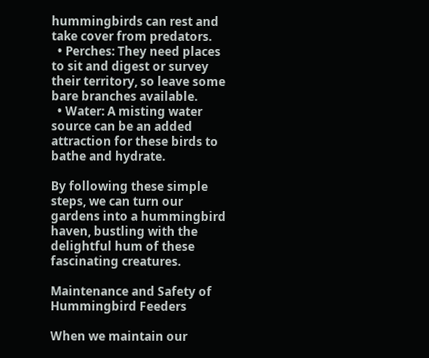hummingbirds can rest and take cover from predators.
  • Perches: They need places to sit and digest or survey their territory, so leave some bare branches available.
  • Water: A misting water source can be an added attraction for these birds to bathe and hydrate.

By following these simple steps, we can turn our gardens into a hummingbird haven, bustling with the delightful hum of these fascinating creatures.

Maintenance and Safety of Hummingbird Feeders

When we maintain our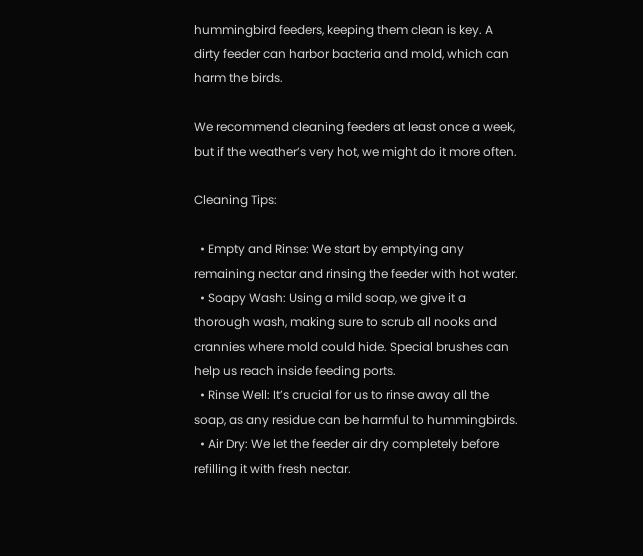hummingbird feeders, keeping them clean is key. A dirty feeder can harbor bacteria and mold, which can harm the birds.

We recommend cleaning feeders at least once a week, but if the weather’s very hot, we might do it more often.

Cleaning Tips:

  • Empty and Rinse: We start by emptying any remaining nectar and rinsing the feeder with hot water.
  • Soapy Wash: Using a mild soap, we give it a thorough wash, making sure to scrub all nooks and crannies where mold could hide. Special brushes can help us reach inside feeding ports.
  • Rinse Well: It’s crucial for us to rinse away all the soap, as any residue can be harmful to hummingbirds.
  • Air Dry: We let the feeder air dry completely before refilling it with fresh nectar.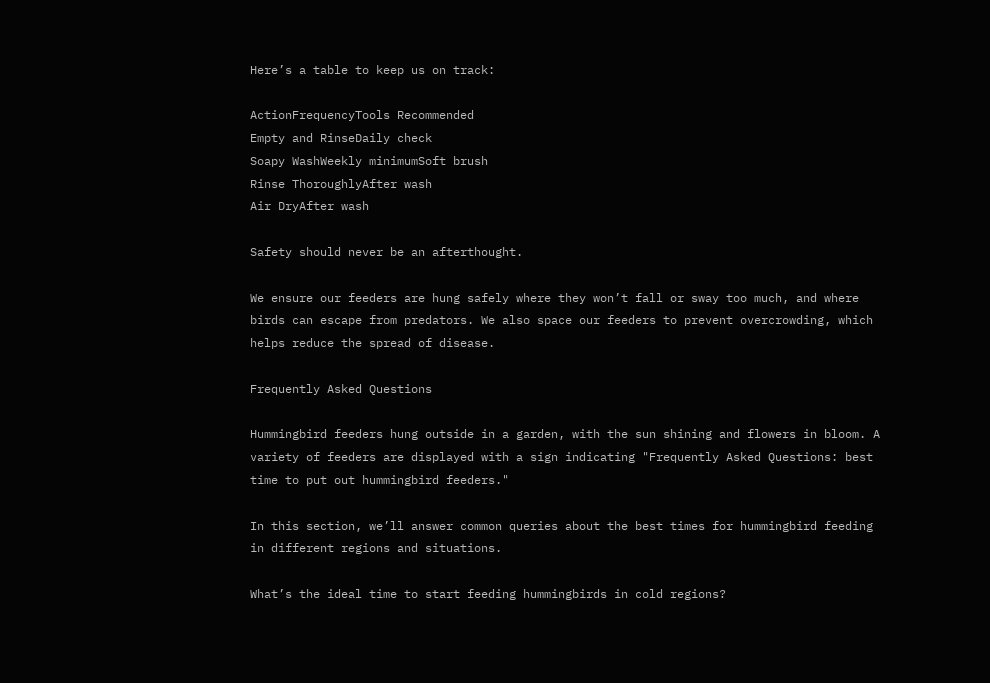Here’s a table to keep us on track:

ActionFrequencyTools Recommended
Empty and RinseDaily check
Soapy WashWeekly minimumSoft brush
Rinse ThoroughlyAfter wash
Air DryAfter wash

Safety should never be an afterthought.

We ensure our feeders are hung safely where they won’t fall or sway too much, and where birds can escape from predators. We also space our feeders to prevent overcrowding, which helps reduce the spread of disease.

Frequently Asked Questions

Hummingbird feeders hung outside in a garden, with the sun shining and flowers in bloom. A variety of feeders are displayed with a sign indicating "Frequently Asked Questions: best time to put out hummingbird feeders."

In this section, we’ll answer common queries about the best times for hummingbird feeding in different regions and situations.

What’s the ideal time to start feeding hummingbirds in cold regions?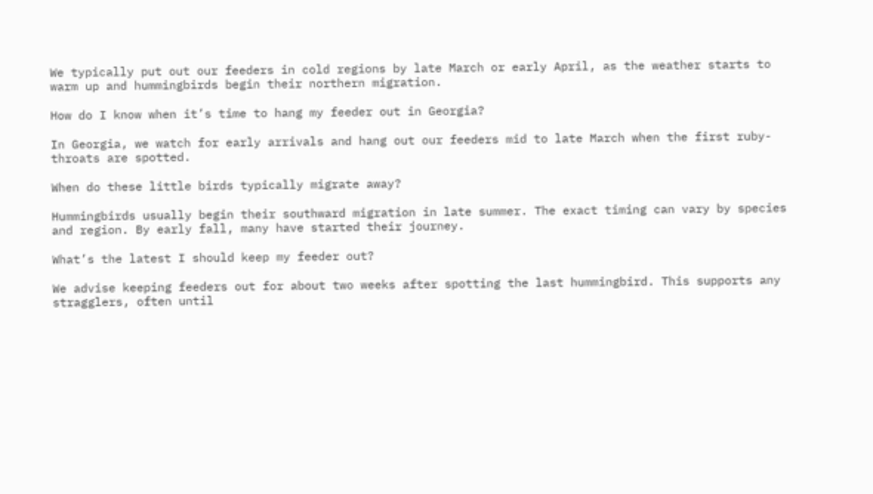We typically put out our feeders in cold regions by late March or early April, as the weather starts to warm up and hummingbirds begin their northern migration.

How do I know when it’s time to hang my feeder out in Georgia?

In Georgia, we watch for early arrivals and hang out our feeders mid to late March when the first ruby-throats are spotted.

When do these little birds typically migrate away?

Hummingbirds usually begin their southward migration in late summer. The exact timing can vary by species and region. By early fall, many have started their journey.

What’s the latest I should keep my feeder out?

We advise keeping feeders out for about two weeks after spotting the last hummingbird. This supports any stragglers, often until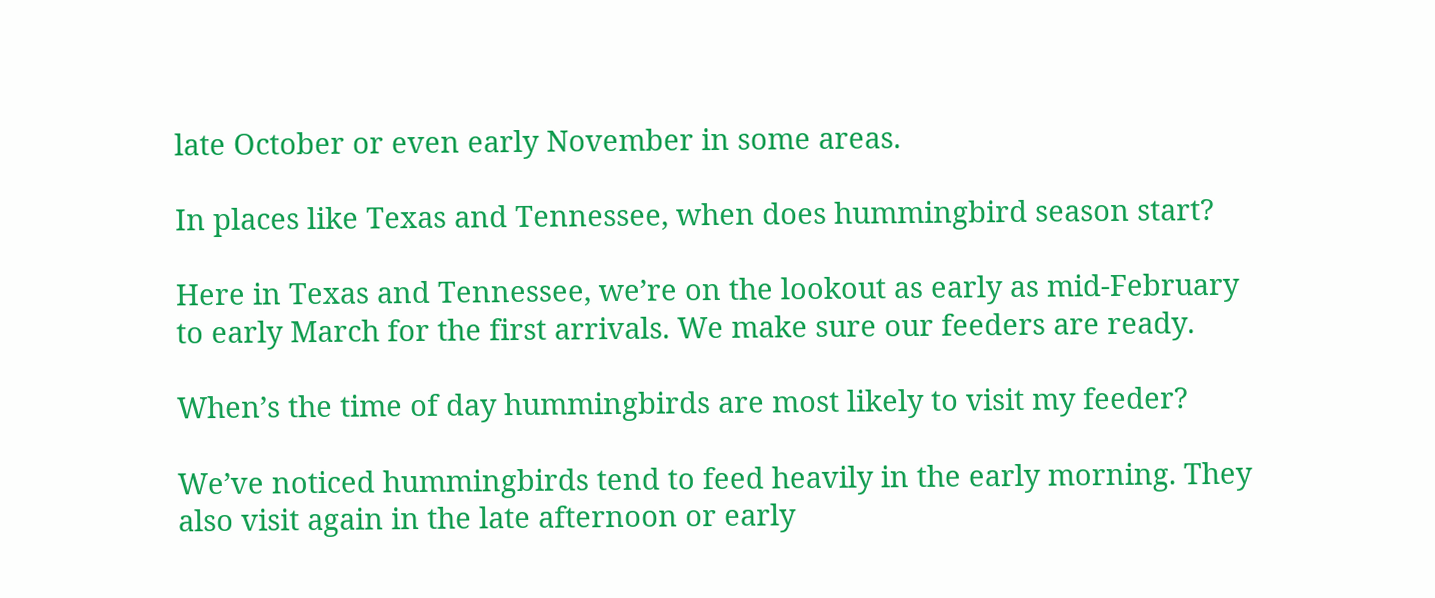late October or even early November in some areas.

In places like Texas and Tennessee, when does hummingbird season start?

Here in Texas and Tennessee, we’re on the lookout as early as mid-February to early March for the first arrivals. We make sure our feeders are ready.

When’s the time of day hummingbirds are most likely to visit my feeder?

We’ve noticed hummingbirds tend to feed heavily in the early morning. They also visit again in the late afternoon or early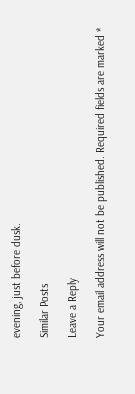evening, just before dusk.

Similar Posts

Leave a Reply

Your email address will not be published. Required fields are marked *